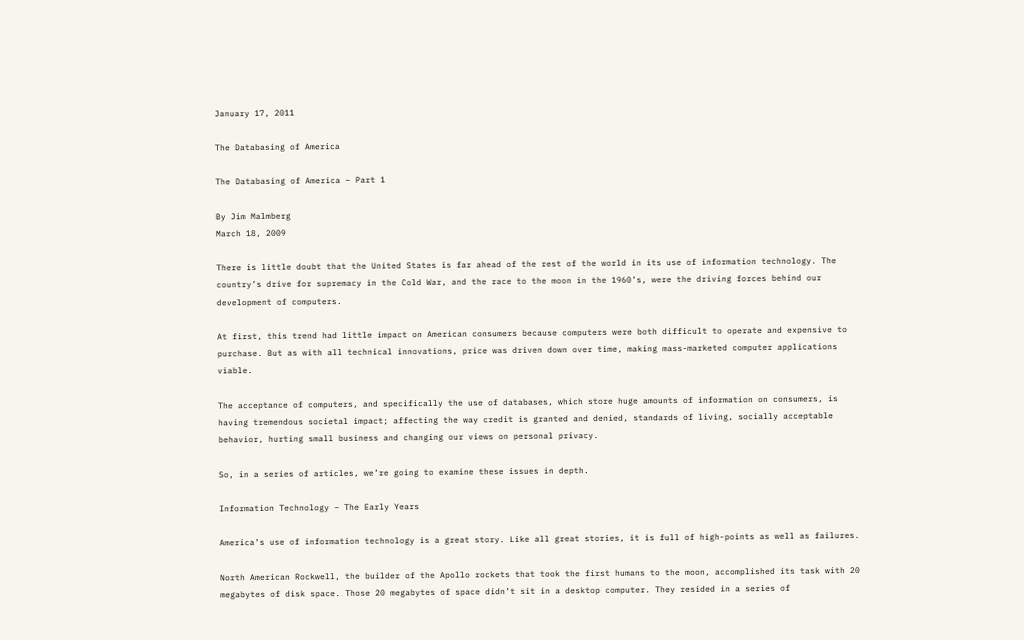January 17, 2011

The Databasing of America

The Databasing of America – Part 1

By Jim Malmberg
March 18, 2009

There is little doubt that the United States is far ahead of the rest of the world in its use of information technology. The country’s drive for supremacy in the Cold War, and the race to the moon in the 1960’s, were the driving forces behind our development of computers.

At first, this trend had little impact on American consumers because computers were both difficult to operate and expensive to purchase. But as with all technical innovations, price was driven down over time, making mass-marketed computer applications viable.

The acceptance of computers, and specifically the use of databases, which store huge amounts of information on consumers, is having tremendous societal impact; affecting the way credit is granted and denied, standards of living, socially acceptable behavior, hurting small business and changing our views on personal privacy.

So, in a series of articles, we’re going to examine these issues in depth.

Information Technology – The Early Years

America’s use of information technology is a great story. Like all great stories, it is full of high-points as well as failures.

North American Rockwell, the builder of the Apollo rockets that took the first humans to the moon, accomplished its task with 20 megabytes of disk space. Those 20 megabytes of space didn’t sit in a desktop computer. They resided in a series of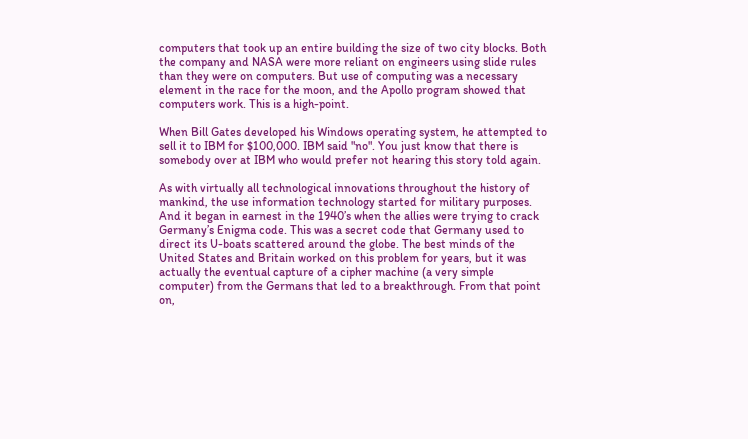computers that took up an entire building the size of two city blocks. Both the company and NASA were more reliant on engineers using slide rules than they were on computers. But use of computing was a necessary element in the race for the moon, and the Apollo program showed that computers work. This is a high-point.

When Bill Gates developed his Windows operating system, he attempted to sell it to IBM for $100,000. IBM said "no". You just know that there is somebody over at IBM who would prefer not hearing this story told again.

As with virtually all technological innovations throughout the history of mankind, the use information technology started for military purposes. And it began in earnest in the 1940’s when the allies were trying to crack Germany’s Enigma code. This was a secret code that Germany used to direct its U-boats scattered around the globe. The best minds of the United States and Britain worked on this problem for years, but it was actually the eventual capture of a cipher machine (a very simple computer) from the Germans that led to a breakthrough. From that point on,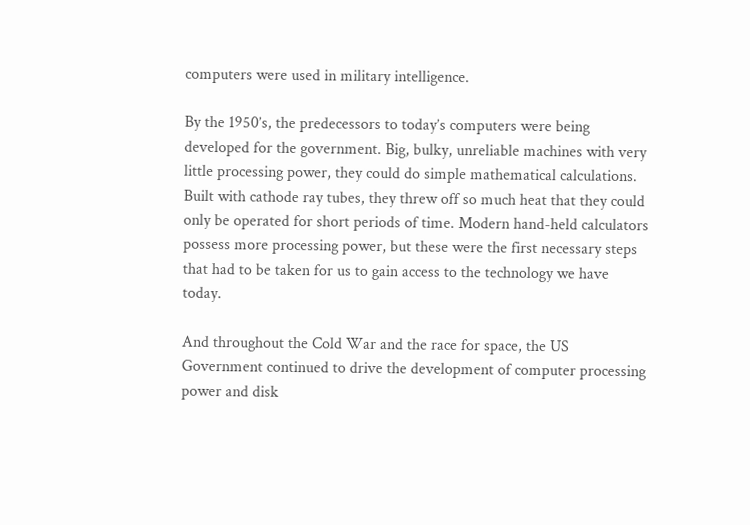computers were used in military intelligence.

By the 1950’s, the predecessors to today’s computers were being developed for the government. Big, bulky, unreliable machines with very little processing power, they could do simple mathematical calculations. Built with cathode ray tubes, they threw off so much heat that they could only be operated for short periods of time. Modern hand-held calculators possess more processing power, but these were the first necessary steps that had to be taken for us to gain access to the technology we have today.

And throughout the Cold War and the race for space, the US Government continued to drive the development of computer processing power and disk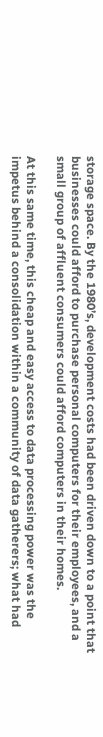storage space. By the 1980’s, development costs had been driven down to a point that businesses could afford to purchase personal computers for their employees, and a small group of affluent consumers could afford computers in their homes.

At this same time, this cheap and easy access to data processing power was the impetus behind a consolidation within a community of data gatherers; what had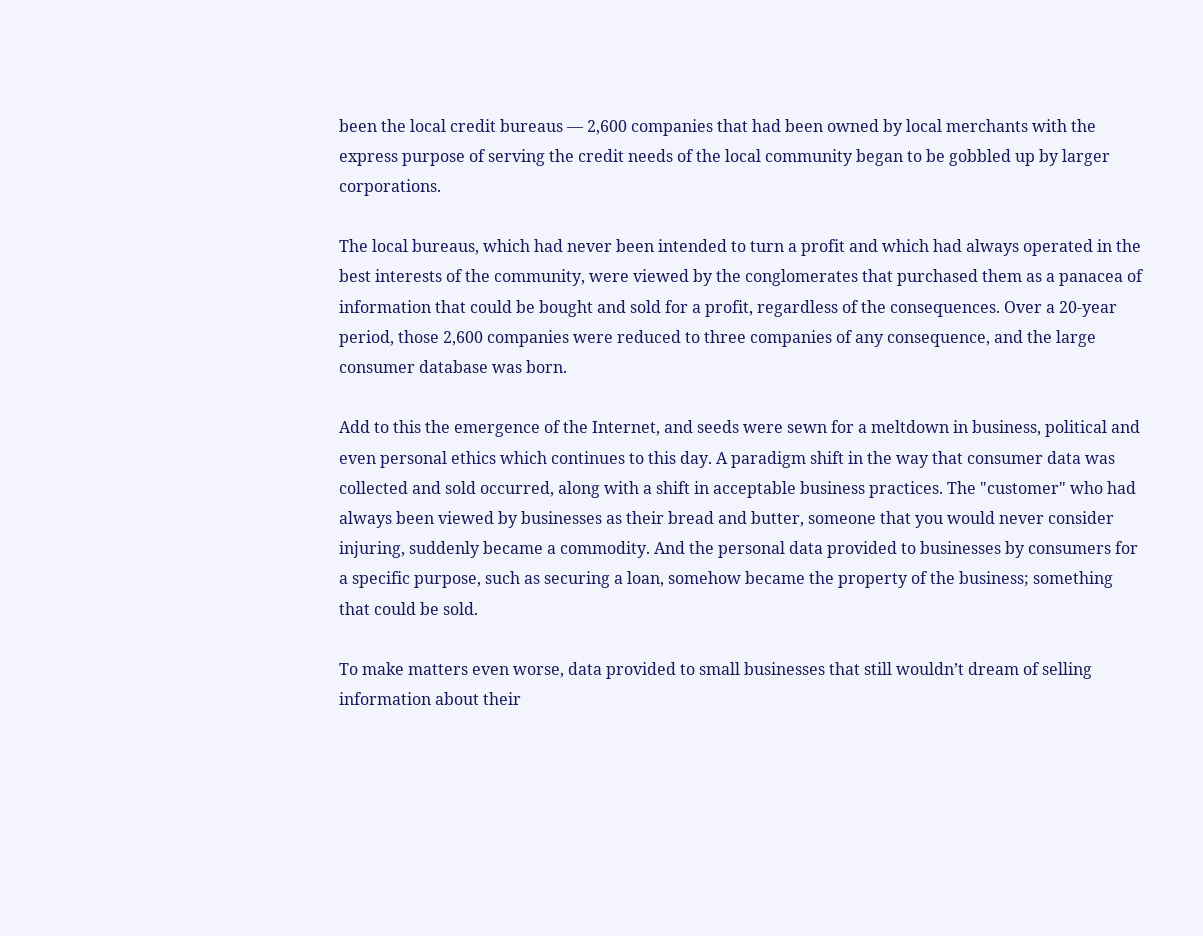been the local credit bureaus — 2,600 companies that had been owned by local merchants with the express purpose of serving the credit needs of the local community began to be gobbled up by larger corporations.

The local bureaus, which had never been intended to turn a profit and which had always operated in the best interests of the community, were viewed by the conglomerates that purchased them as a panacea of information that could be bought and sold for a profit, regardless of the consequences. Over a 20-year period, those 2,600 companies were reduced to three companies of any consequence, and the large consumer database was born.

Add to this the emergence of the Internet, and seeds were sewn for a meltdown in business, political and even personal ethics which continues to this day. A paradigm shift in the way that consumer data was collected and sold occurred, along with a shift in acceptable business practices. The "customer" who had always been viewed by businesses as their bread and butter, someone that you would never consider injuring, suddenly became a commodity. And the personal data provided to businesses by consumers for a specific purpose, such as securing a loan, somehow became the property of the business; something that could be sold.

To make matters even worse, data provided to small businesses that still wouldn’t dream of selling information about their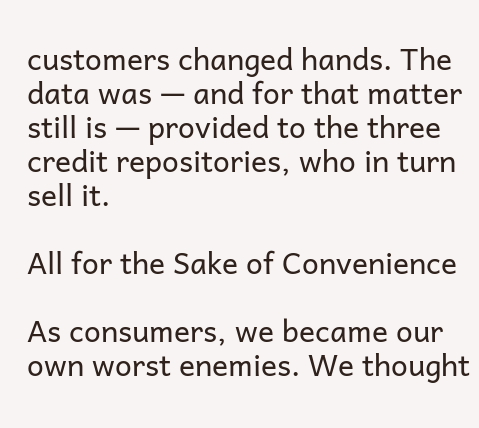customers changed hands. The data was — and for that matter still is — provided to the three credit repositories, who in turn sell it.

All for the Sake of Convenience

As consumers, we became our own worst enemies. We thought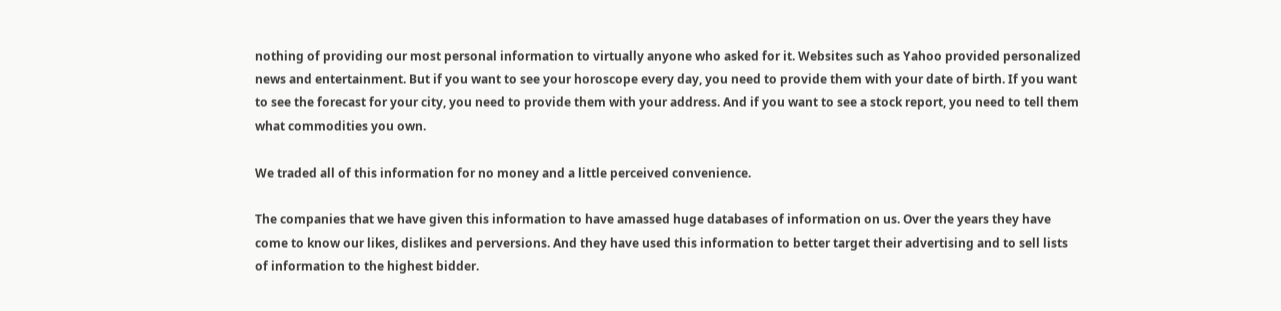nothing of providing our most personal information to virtually anyone who asked for it. Websites such as Yahoo provided personalized news and entertainment. But if you want to see your horoscope every day, you need to provide them with your date of birth. If you want to see the forecast for your city, you need to provide them with your address. And if you want to see a stock report, you need to tell them what commodities you own.

We traded all of this information for no money and a little perceived convenience.

The companies that we have given this information to have amassed huge databases of information on us. Over the years they have come to know our likes, dislikes and perversions. And they have used this information to better target their advertising and to sell lists of information to the highest bidder.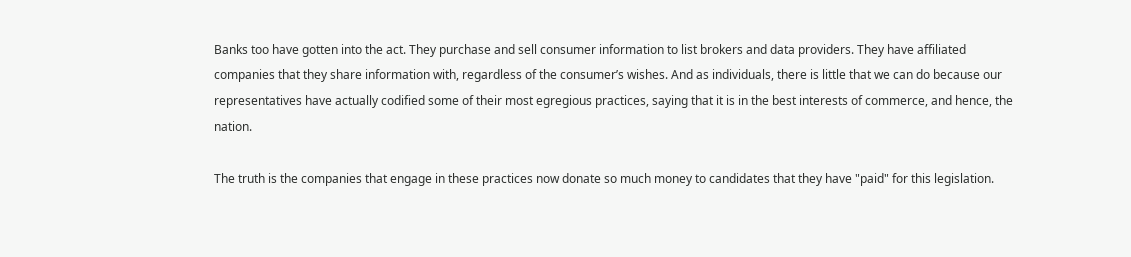Banks too have gotten into the act. They purchase and sell consumer information to list brokers and data providers. They have affiliated companies that they share information with, regardless of the consumer’s wishes. And as individuals, there is little that we can do because our representatives have actually codified some of their most egregious practices, saying that it is in the best interests of commerce, and hence, the nation.

The truth is the companies that engage in these practices now donate so much money to candidates that they have "paid" for this legislation.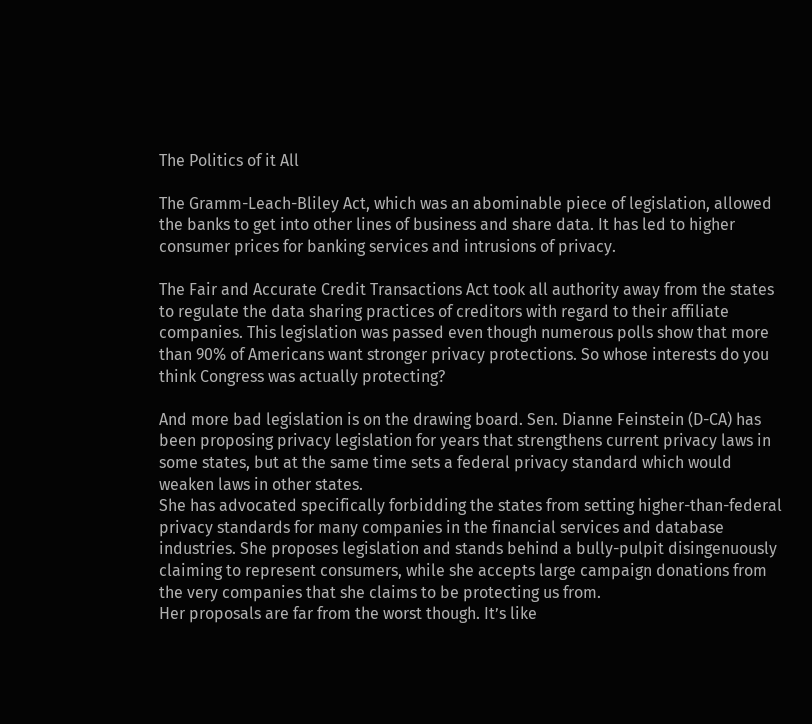The Politics of it All

The Gramm-Leach-Bliley Act, which was an abominable piece of legislation, allowed the banks to get into other lines of business and share data. It has led to higher consumer prices for banking services and intrusions of privacy.

The Fair and Accurate Credit Transactions Act took all authority away from the states to regulate the data sharing practices of creditors with regard to their affiliate companies. This legislation was passed even though numerous polls show that more than 90% of Americans want stronger privacy protections. So whose interests do you think Congress was actually protecting?

And more bad legislation is on the drawing board. Sen. Dianne Feinstein (D-CA) has been proposing privacy legislation for years that strengthens current privacy laws in some states, but at the same time sets a federal privacy standard which would weaken laws in other states.
She has advocated specifically forbidding the states from setting higher-than-federal privacy standards for many companies in the financial services and database industries. She proposes legislation and stands behind a bully-pulpit disingenuously claiming to represent consumers, while she accepts large campaign donations from the very companies that she claims to be protecting us from.
Her proposals are far from the worst though. It’s like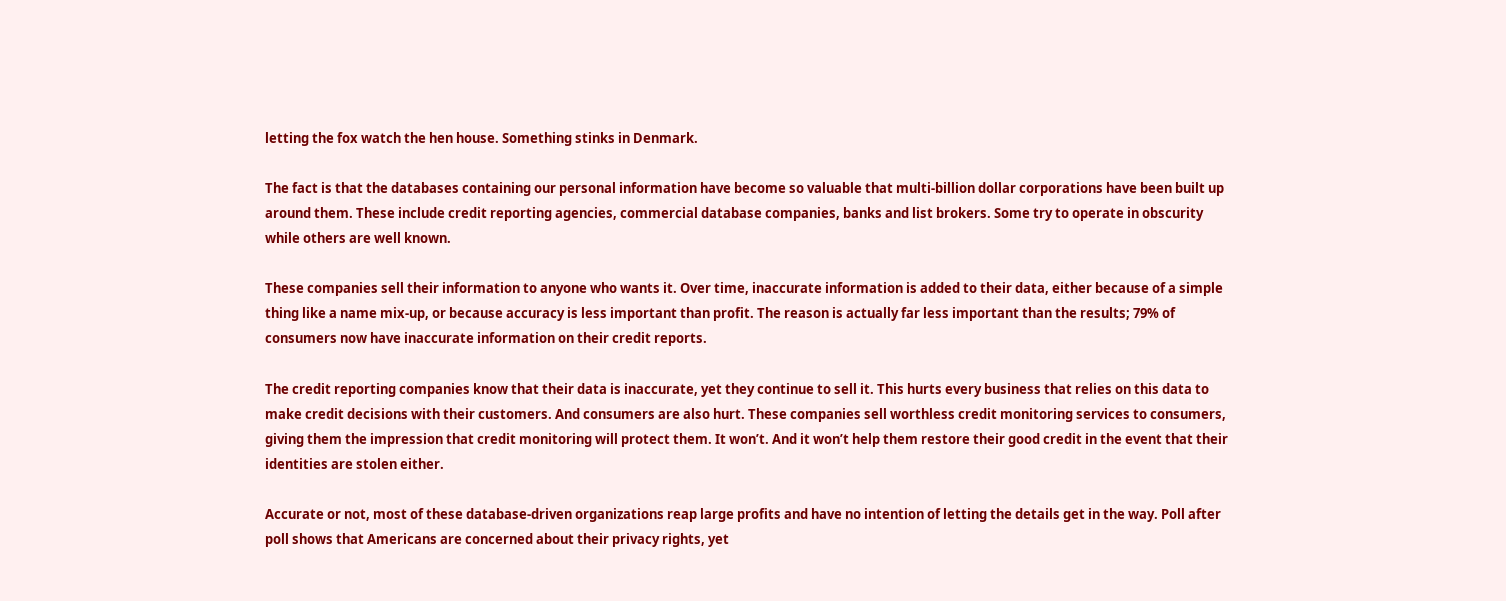letting the fox watch the hen house. Something stinks in Denmark.

The fact is that the databases containing our personal information have become so valuable that multi-billion dollar corporations have been built up around them. These include credit reporting agencies, commercial database companies, banks and list brokers. Some try to operate in obscurity while others are well known.

These companies sell their information to anyone who wants it. Over time, inaccurate information is added to their data, either because of a simple thing like a name mix-up, or because accuracy is less important than profit. The reason is actually far less important than the results; 79% of consumers now have inaccurate information on their credit reports.

The credit reporting companies know that their data is inaccurate, yet they continue to sell it. This hurts every business that relies on this data to make credit decisions with their customers. And consumers are also hurt. These companies sell worthless credit monitoring services to consumers, giving them the impression that credit monitoring will protect them. It won’t. And it won’t help them restore their good credit in the event that their identities are stolen either.

Accurate or not, most of these database-driven organizations reap large profits and have no intention of letting the details get in the way. Poll after poll shows that Americans are concerned about their privacy rights, yet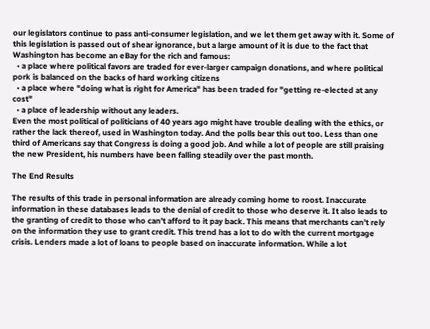our legislators continue to pass anti-consumer legislation, and we let them get away with it. Some of this legislation is passed out of shear ignorance, but a large amount of it is due to the fact that Washington has become an eBay for the rich and famous:
  • a place where political favors are traded for ever-larger campaign donations, and where political pork is balanced on the backs of hard working citizens
  • a place where "doing what is right for America" has been traded for "getting re-elected at any cost"
  • a place of leadership without any leaders.
Even the most political of politicians of 40 years ago might have trouble dealing with the ethics, or rather the lack thereof, used in Washington today. And the polls bear this out too. Less than one third of Americans say that Congress is doing a good job. And while a lot of people are still praising the new President, his numbers have been falling steadily over the past month.

The End Results

The results of this trade in personal information are already coming home to roost. Inaccurate information in these databases leads to the denial of credit to those who deserve it. It also leads to the granting of credit to those who can’t afford to it pay back. This means that merchants can’t rely on the information they use to grant credit. This trend has a lot to do with the current mortgage crisis. Lenders made a lot of loans to people based on inaccurate information. While a lot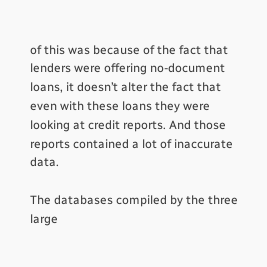of this was because of the fact that lenders were offering no-document loans, it doesn’t alter the fact that even with these loans they were looking at credit reports. And those reports contained a lot of inaccurate data.

The databases compiled by the three large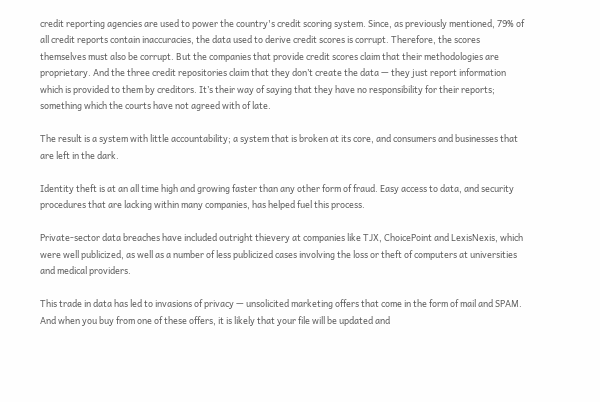credit reporting agencies are used to power the country's credit scoring system. Since, as previously mentioned, 79% of all credit reports contain inaccuracies, the data used to derive credit scores is corrupt. Therefore, the scores themselves must also be corrupt. But the companies that provide credit scores claim that their methodologies are proprietary. And the three credit repositories claim that they don’t create the data — they just report information which is provided to them by creditors. It’s their way of saying that they have no responsibility for their reports; something which the courts have not agreed with of late.

The result is a system with little accountability; a system that is broken at its core, and consumers and businesses that are left in the dark.

Identity theft is at an all time high and growing faster than any other form of fraud. Easy access to data, and security procedures that are lacking within many companies, has helped fuel this process.

Private-sector data breaches have included outright thievery at companies like TJX, ChoicePoint and LexisNexis, which were well publicized, as well as a number of less publicized cases involving the loss or theft of computers at universities and medical providers.

This trade in data has led to invasions of privacy — unsolicited marketing offers that come in the form of mail and SPAM. And when you buy from one of these offers, it is likely that your file will be updated and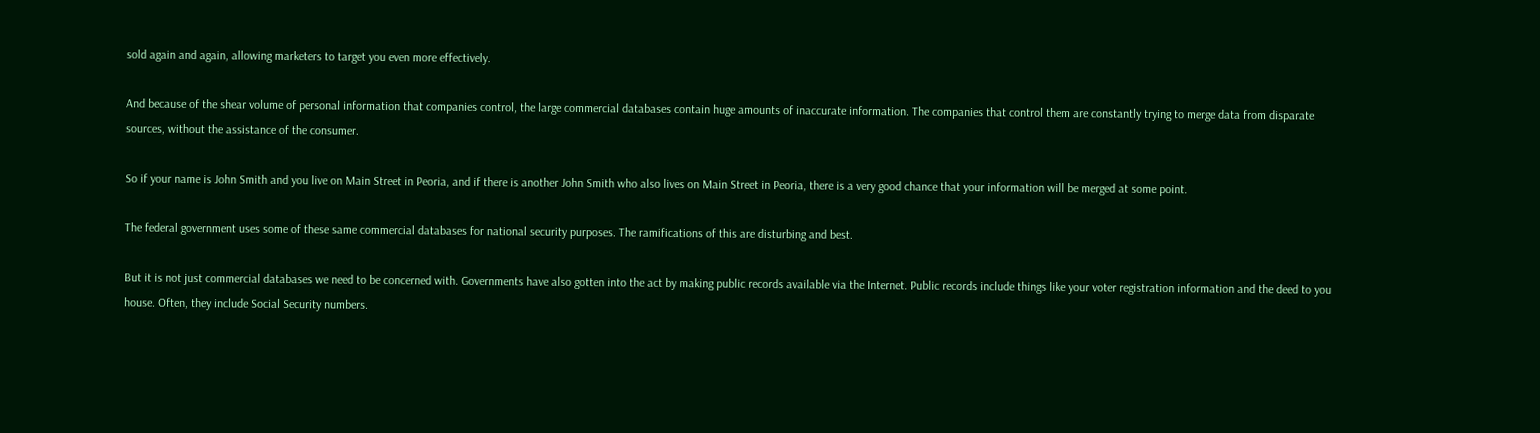sold again and again, allowing marketers to target you even more effectively.

And because of the shear volume of personal information that companies control, the large commercial databases contain huge amounts of inaccurate information. The companies that control them are constantly trying to merge data from disparate sources, without the assistance of the consumer.

So if your name is John Smith and you live on Main Street in Peoria, and if there is another John Smith who also lives on Main Street in Peoria, there is a very good chance that your information will be merged at some point.

The federal government uses some of these same commercial databases for national security purposes. The ramifications of this are disturbing and best.

But it is not just commercial databases we need to be concerned with. Governments have also gotten into the act by making public records available via the Internet. Public records include things like your voter registration information and the deed to you house. Often, they include Social Security numbers.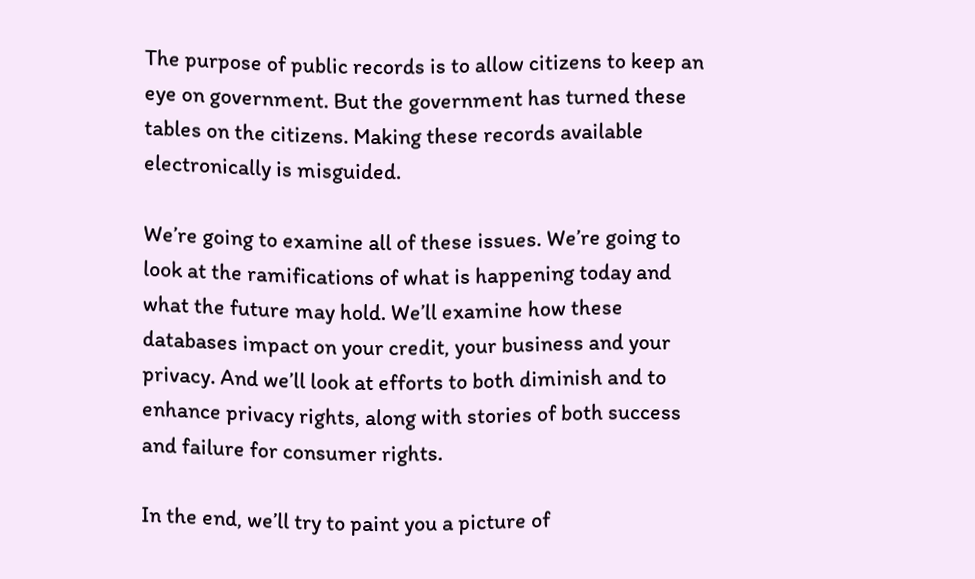The purpose of public records is to allow citizens to keep an eye on government. But the government has turned these tables on the citizens. Making these records available electronically is misguided.

We’re going to examine all of these issues. We’re going to look at the ramifications of what is happening today and what the future may hold. We’ll examine how these databases impact on your credit, your business and your privacy. And we’ll look at efforts to both diminish and to enhance privacy rights, along with stories of both success and failure for consumer rights.

In the end, we’ll try to paint you a picture of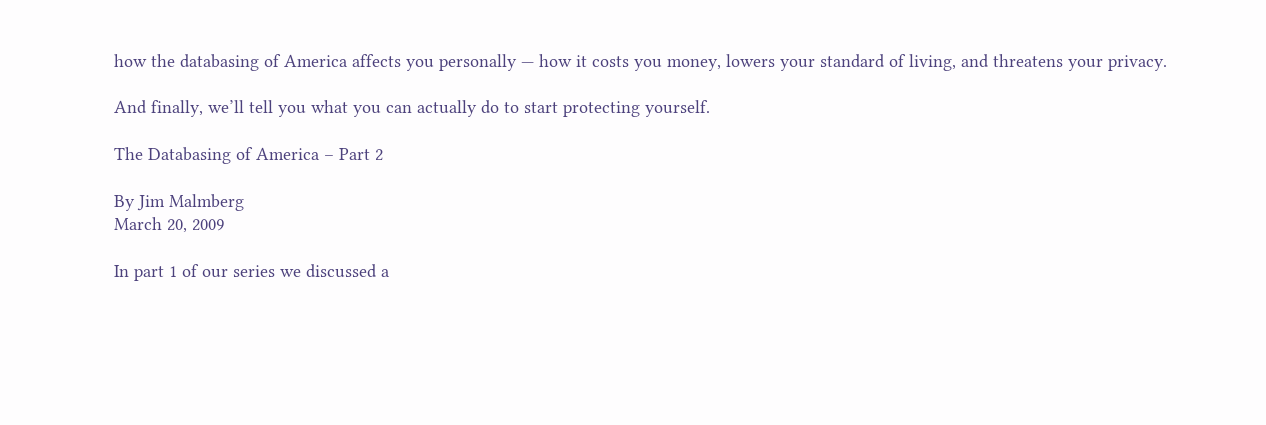how the databasing of America affects you personally — how it costs you money, lowers your standard of living, and threatens your privacy.

And finally, we’ll tell you what you can actually do to start protecting yourself.

The Databasing of America – Part 2

By Jim Malmberg
March 20, 2009

In part 1 of our series we discussed a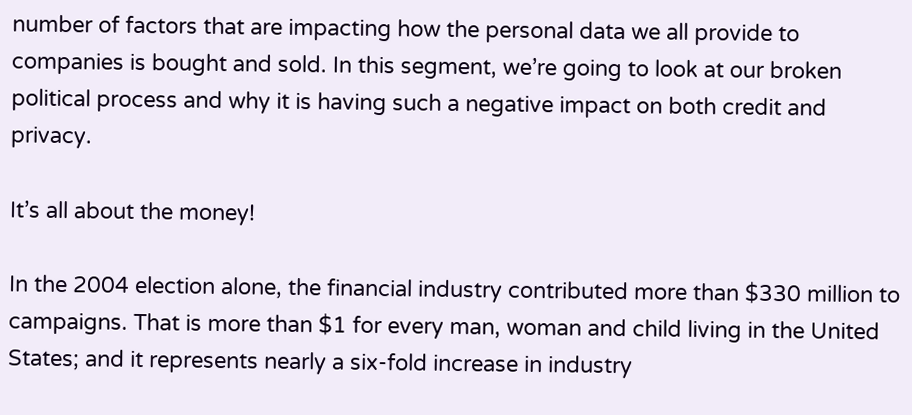number of factors that are impacting how the personal data we all provide to companies is bought and sold. In this segment, we’re going to look at our broken political process and why it is having such a negative impact on both credit and privacy.

It’s all about the money!

In the 2004 election alone, the financial industry contributed more than $330 million to campaigns. That is more than $1 for every man, woman and child living in the United States; and it represents nearly a six-fold increase in industry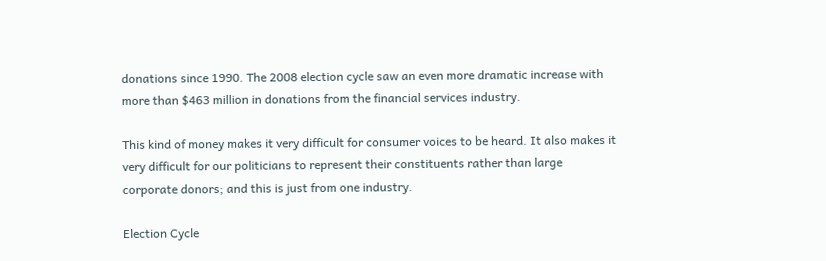donations since 1990. The 2008 election cycle saw an even more dramatic increase with more than $463 million in donations from the financial services industry.

This kind of money makes it very difficult for consumer voices to be heard. It also makes it very difficult for our politicians to represent their constituents rather than large corporate donors; and this is just from one industry.

Election Cycle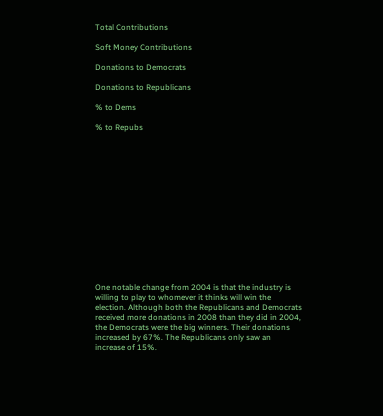Total Contributions

Soft Money Contributions

Donations to Democrats

Donations to Republicans

% to Dems

% to Repubs















One notable change from 2004 is that the industry is willing to play to whomever it thinks will win the election. Although both the Republicans and Democrats received more donations in 2008 than they did in 2004, the Democrats were the big winners. Their donations increased by 67%. The Republicans only saw an increase of 15%.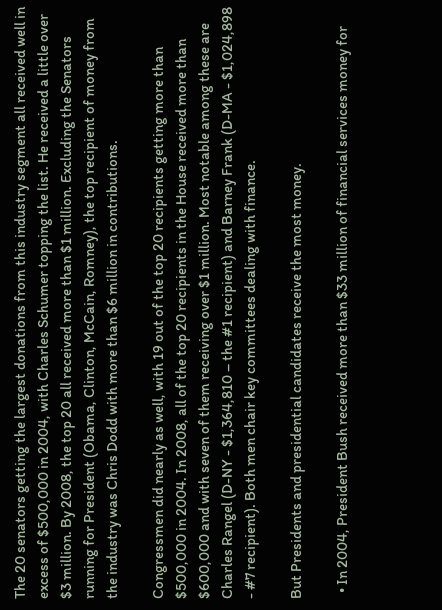The 20 senators getting the largest donations from this industry segment all received well in excess of $500,000 in 2004, with Charles Schumer topping the list. He received a little over $3 million. By 2008, the top 20 all received more than $1 million. Excluding the Senators running for President (Obama, Clinton, McCain, Romney), the top recipient of money from the industry was Chris Dodd with more than $6 million in contributions.

Congressmen did nearly as well, with 19 out of the top 20 recipients getting more than $500,000 in 2004. In 2008, all of the top 20 recipients in the House received more than $600,000 and with seven of them receiving over $1 million. Most notable among these are Charles Rangel (D-NY - $1,364,810 – the #1 recipient) and Barney Frank (D-MA - $1,024,898 - #7 recipient). Both men chair key committees dealing with finance.

But Presidents and presidential candidates receive the most money.

  • In 2004, President Bush received more than $33 million of financial services money for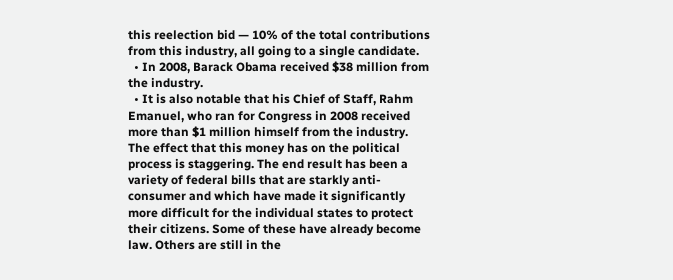this reelection bid — 10% of the total contributions from this industry, all going to a single candidate.
  • In 2008, Barack Obama received $38 million from the industry.
  • It is also notable that his Chief of Staff, Rahm Emanuel, who ran for Congress in 2008 received more than $1 million himself from the industry.
The effect that this money has on the political process is staggering. The end result has been a variety of federal bills that are starkly anti-consumer and which have made it significantly more difficult for the individual states to protect their citizens. Some of these have already become law. Others are still in the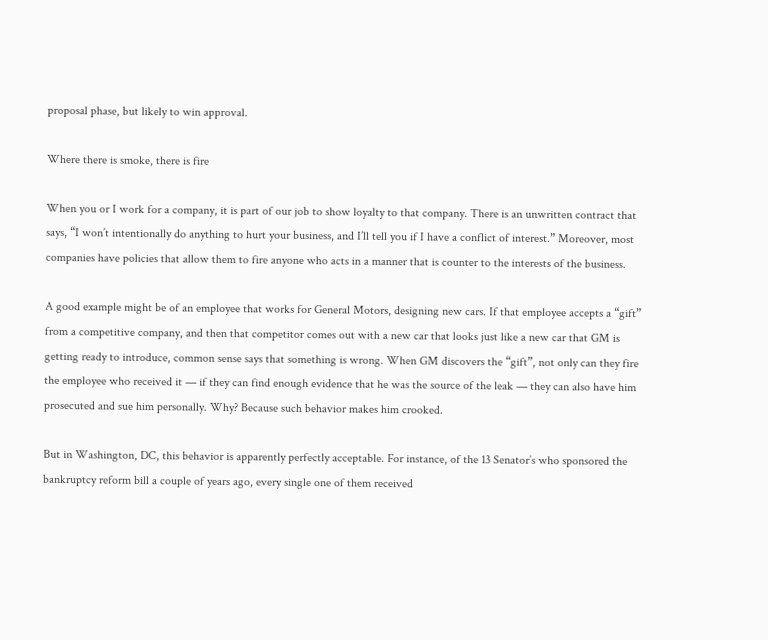proposal phase, but likely to win approval.

Where there is smoke, there is fire

When you or I work for a company, it is part of our job to show loyalty to that company. There is an unwritten contract that says, “I won’t intentionally do anything to hurt your business, and I’ll tell you if I have a conflict of interest.” Moreover, most companies have policies that allow them to fire anyone who acts in a manner that is counter to the interests of the business.

A good example might be of an employee that works for General Motors, designing new cars. If that employee accepts a “gift” from a competitive company, and then that competitor comes out with a new car that looks just like a new car that GM is getting ready to introduce, common sense says that something is wrong. When GM discovers the “gift”, not only can they fire the employee who received it — if they can find enough evidence that he was the source of the leak — they can also have him prosecuted and sue him personally. Why? Because such behavior makes him crooked.

But in Washington, DC, this behavior is apparently perfectly acceptable. For instance, of the 13 Senator’s who sponsored the bankruptcy reform bill a couple of years ago, every single one of them received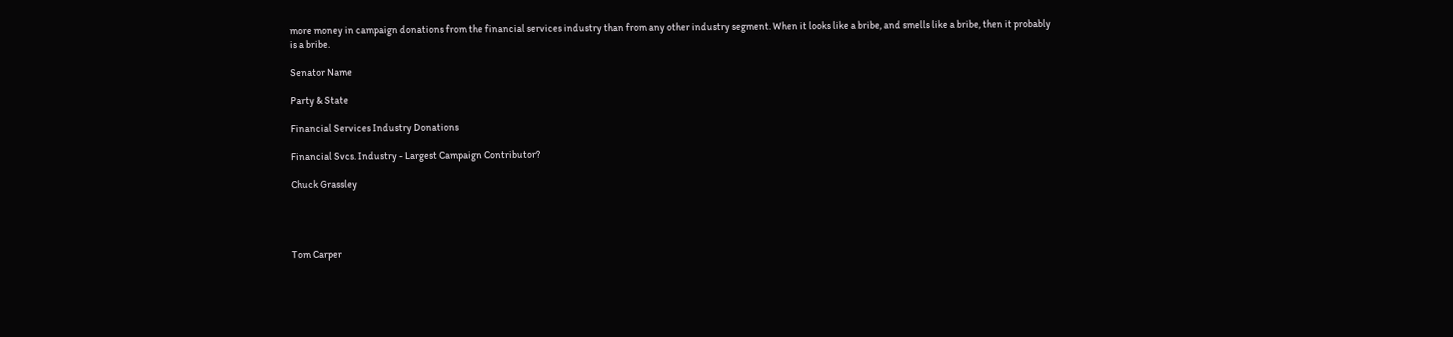more money in campaign donations from the financial services industry than from any other industry segment. When it looks like a bribe, and smells like a bribe, then it probably is a bribe.

Senator Name

Party & State

Financial Services Industry Donations

Financial Svcs. Industry - Largest Campaign Contributor?

Chuck Grassley




Tom Carper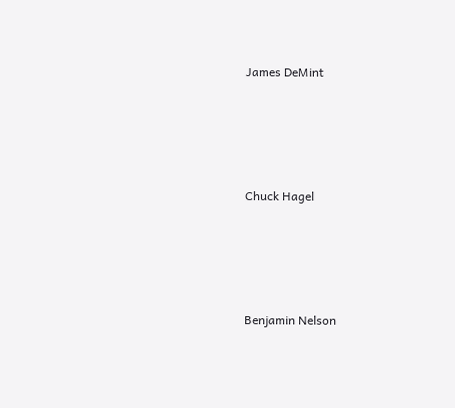James DeMint




Chuck Hagel




Benjamin Nelson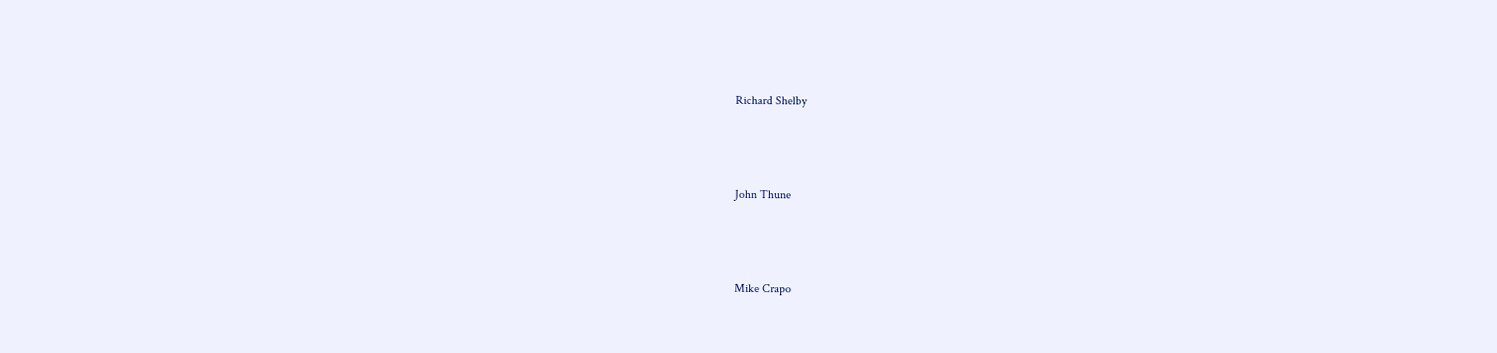Richard Shelby




John Thune




Mike Crapo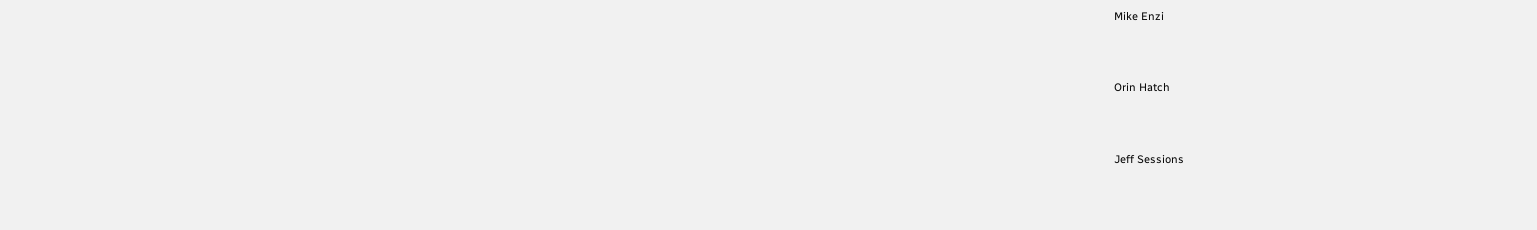Mike Enzi




Orin Hatch




Jeff Sessions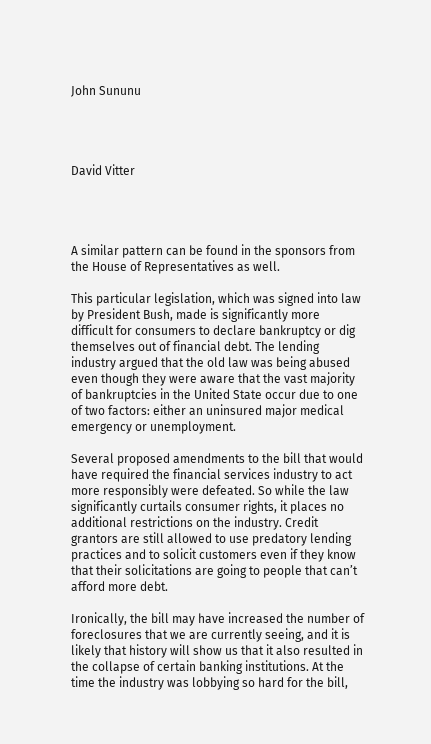John Sununu




David Vitter




A similar pattern can be found in the sponsors from the House of Representatives as well.

This particular legislation, which was signed into law by President Bush, made is significantly more difficult for consumers to declare bankruptcy or dig themselves out of financial debt. The lending industry argued that the old law was being abused even though they were aware that the vast majority of bankruptcies in the United State occur due to one of two factors: either an uninsured major medical emergency or unemployment.

Several proposed amendments to the bill that would have required the financial services industry to act more responsibly were defeated. So while the law significantly curtails consumer rights, it places no additional restrictions on the industry. Credit grantors are still allowed to use predatory lending practices and to solicit customers even if they know that their solicitations are going to people that can’t afford more debt.

Ironically, the bill may have increased the number of foreclosures that we are currently seeing, and it is likely that history will show us that it also resulted in the collapse of certain banking institutions. At the time the industry was lobbying so hard for the bill,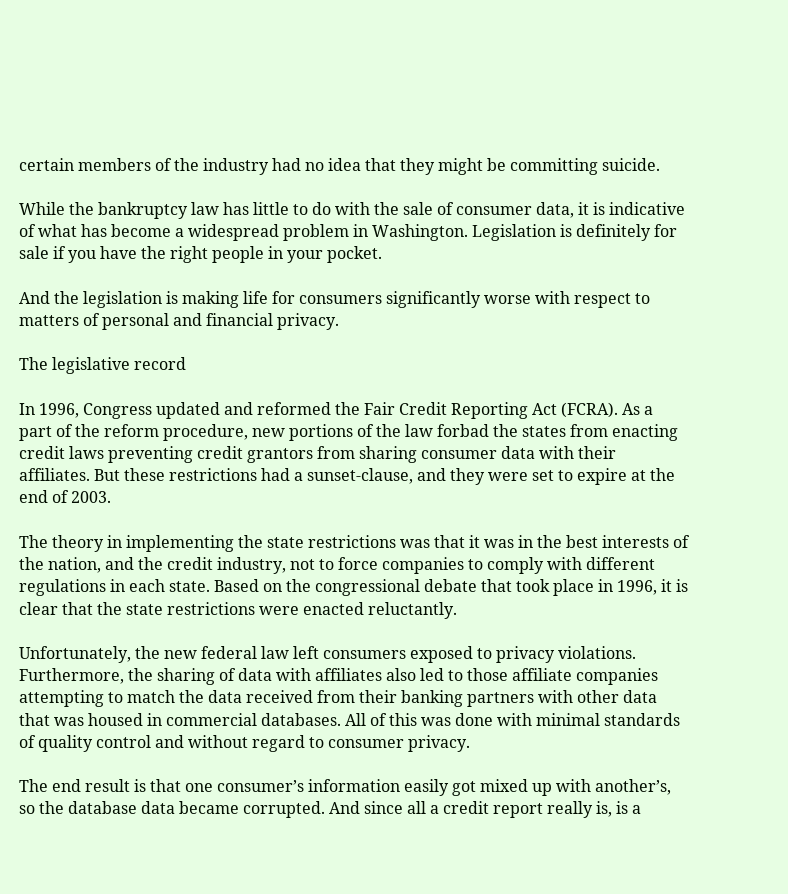certain members of the industry had no idea that they might be committing suicide.

While the bankruptcy law has little to do with the sale of consumer data, it is indicative of what has become a widespread problem in Washington. Legislation is definitely for sale if you have the right people in your pocket.

And the legislation is making life for consumers significantly worse with respect to matters of personal and financial privacy.

The legislative record

In 1996, Congress updated and reformed the Fair Credit Reporting Act (FCRA). As a part of the reform procedure, new portions of the law forbad the states from enacting credit laws preventing credit grantors from sharing consumer data with their affiliates. But these restrictions had a sunset-clause, and they were set to expire at the end of 2003.

The theory in implementing the state restrictions was that it was in the best interests of the nation, and the credit industry, not to force companies to comply with different regulations in each state. Based on the congressional debate that took place in 1996, it is clear that the state restrictions were enacted reluctantly.

Unfortunately, the new federal law left consumers exposed to privacy violations. Furthermore, the sharing of data with affiliates also led to those affiliate companies attempting to match the data received from their banking partners with other data that was housed in commercial databases. All of this was done with minimal standards of quality control and without regard to consumer privacy.

The end result is that one consumer’s information easily got mixed up with another’s, so the database data became corrupted. And since all a credit report really is, is a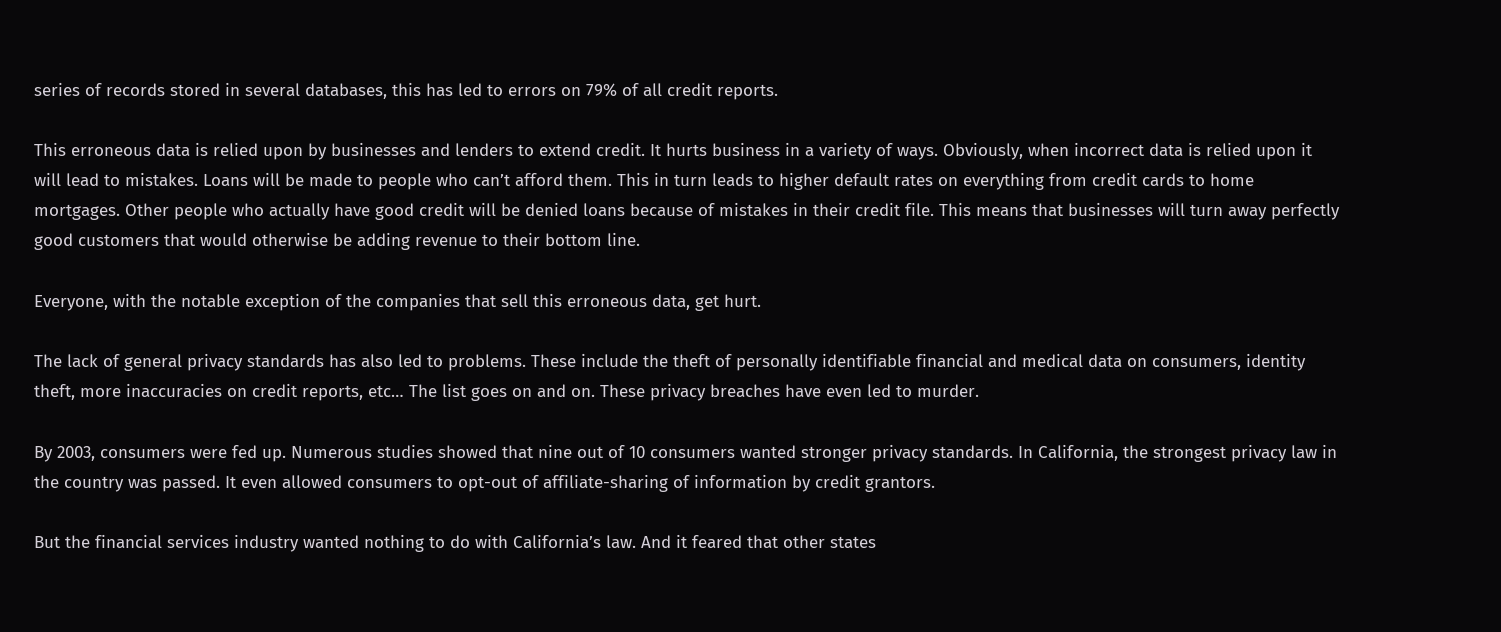series of records stored in several databases, this has led to errors on 79% of all credit reports.

This erroneous data is relied upon by businesses and lenders to extend credit. It hurts business in a variety of ways. Obviously, when incorrect data is relied upon it will lead to mistakes. Loans will be made to people who can’t afford them. This in turn leads to higher default rates on everything from credit cards to home mortgages. Other people who actually have good credit will be denied loans because of mistakes in their credit file. This means that businesses will turn away perfectly good customers that would otherwise be adding revenue to their bottom line.

Everyone, with the notable exception of the companies that sell this erroneous data, get hurt.

The lack of general privacy standards has also led to problems. These include the theft of personally identifiable financial and medical data on consumers, identity theft, more inaccuracies on credit reports, etc… The list goes on and on. These privacy breaches have even led to murder.

By 2003, consumers were fed up. Numerous studies showed that nine out of 10 consumers wanted stronger privacy standards. In California, the strongest privacy law in the country was passed. It even allowed consumers to opt-out of affiliate-sharing of information by credit grantors.

But the financial services industry wanted nothing to do with California’s law. And it feared that other states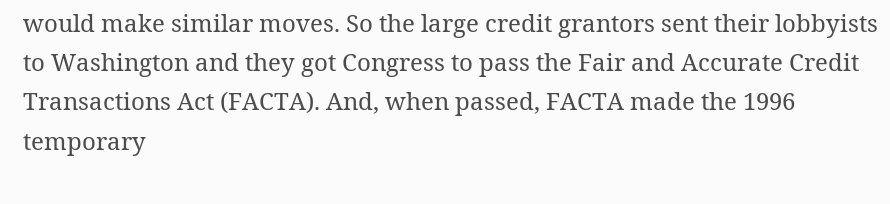would make similar moves. So the large credit grantors sent their lobbyists to Washington and they got Congress to pass the Fair and Accurate Credit Transactions Act (FACTA). And, when passed, FACTA made the 1996 temporary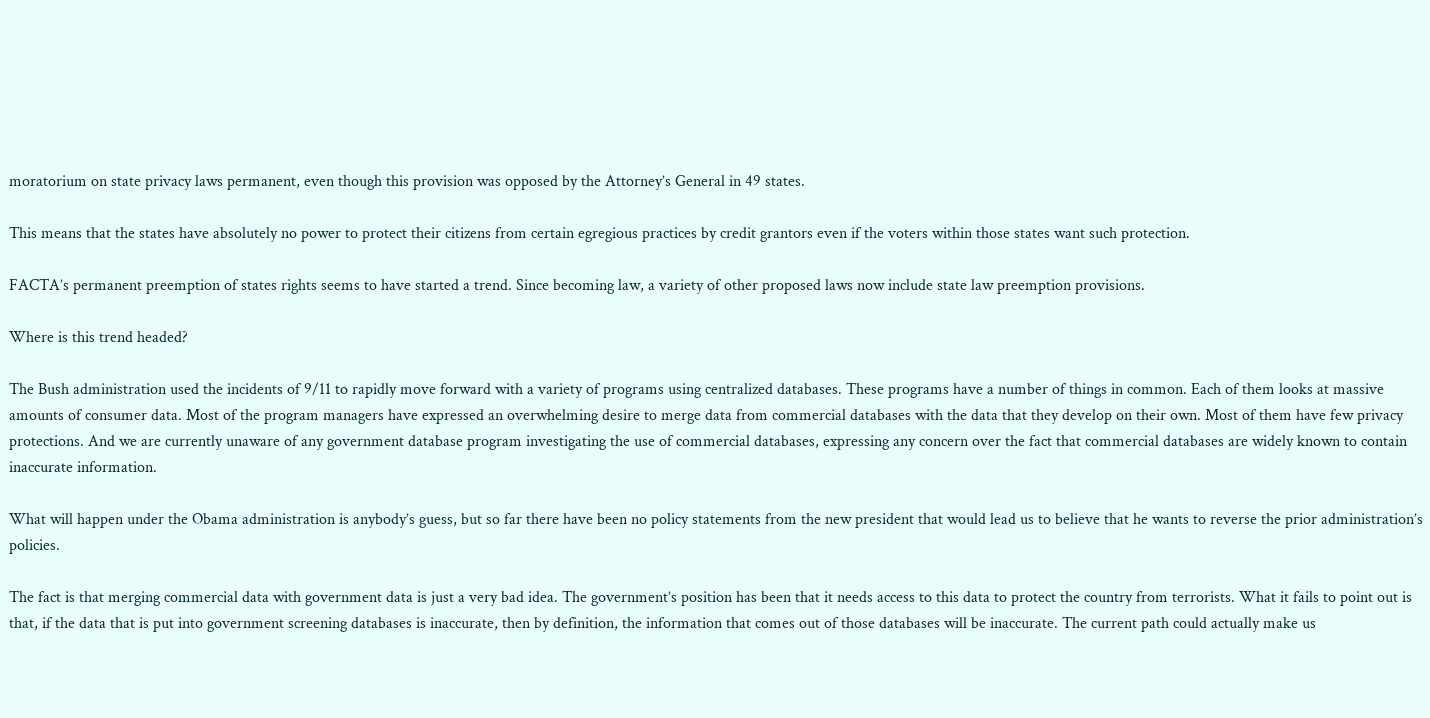moratorium on state privacy laws permanent, even though this provision was opposed by the Attorney’s General in 49 states.

This means that the states have absolutely no power to protect their citizens from certain egregious practices by credit grantors even if the voters within those states want such protection.

FACTA’s permanent preemption of states rights seems to have started a trend. Since becoming law, a variety of other proposed laws now include state law preemption provisions.

Where is this trend headed?

The Bush administration used the incidents of 9/11 to rapidly move forward with a variety of programs using centralized databases. These programs have a number of things in common. Each of them looks at massive amounts of consumer data. Most of the program managers have expressed an overwhelming desire to merge data from commercial databases with the data that they develop on their own. Most of them have few privacy protections. And we are currently unaware of any government database program investigating the use of commercial databases, expressing any concern over the fact that commercial databases are widely known to contain inaccurate information.

What will happen under the Obama administration is anybody’s guess, but so far there have been no policy statements from the new president that would lead us to believe that he wants to reverse the prior administration’s policies.

The fact is that merging commercial data with government data is just a very bad idea. The government’s position has been that it needs access to this data to protect the country from terrorists. What it fails to point out is that, if the data that is put into government screening databases is inaccurate, then by definition, the information that comes out of those databases will be inaccurate. The current path could actually make us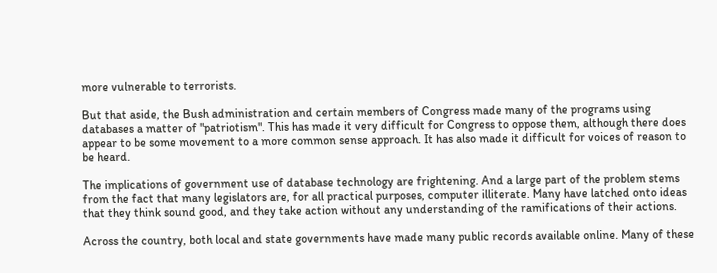more vulnerable to terrorists.

But that aside, the Bush administration and certain members of Congress made many of the programs using databases a matter of "patriotism". This has made it very difficult for Congress to oppose them, although there does appear to be some movement to a more common sense approach. It has also made it difficult for voices of reason to be heard.

The implications of government use of database technology are frightening. And a large part of the problem stems from the fact that many legislators are, for all practical purposes, computer illiterate. Many have latched onto ideas that they think sound good, and they take action without any understanding of the ramifications of their actions.

Across the country, both local and state governments have made many public records available online. Many of these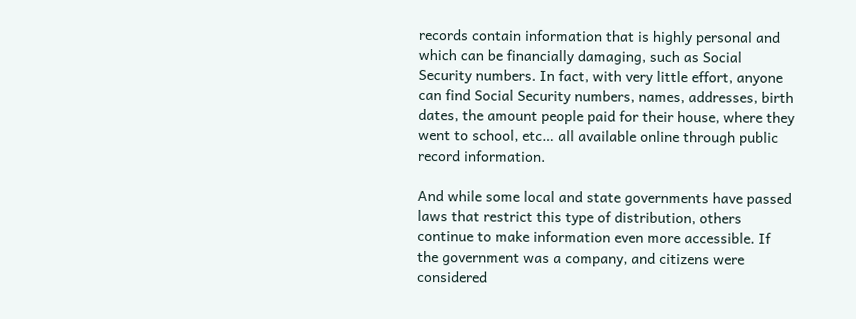records contain information that is highly personal and which can be financially damaging, such as Social Security numbers. In fact, with very little effort, anyone can find Social Security numbers, names, addresses, birth dates, the amount people paid for their house, where they went to school, etc… all available online through public record information.

And while some local and state governments have passed laws that restrict this type of distribution, others continue to make information even more accessible. If the government was a company, and citizens were considered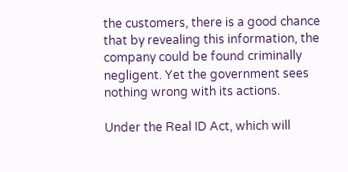the customers, there is a good chance that by revealing this information, the company could be found criminally negligent. Yet the government sees nothing wrong with its actions.

Under the Real ID Act, which will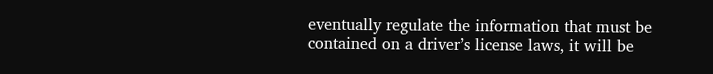eventually regulate the information that must be contained on a driver’s license laws, it will be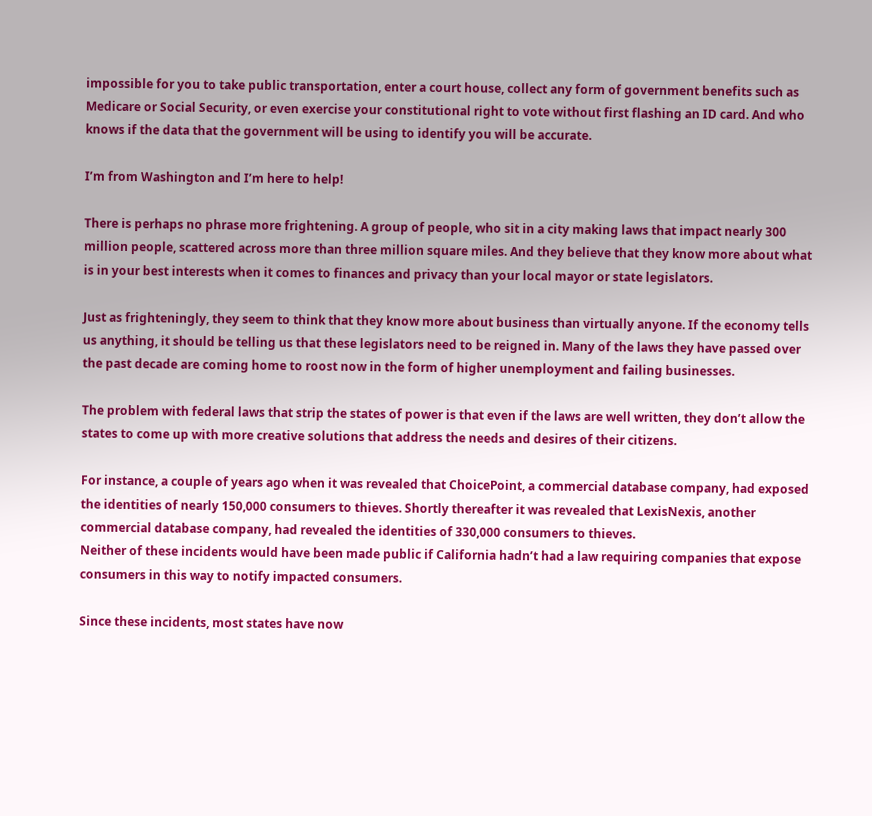impossible for you to take public transportation, enter a court house, collect any form of government benefits such as Medicare or Social Security, or even exercise your constitutional right to vote without first flashing an ID card. And who knows if the data that the government will be using to identify you will be accurate.

I’m from Washington and I’m here to help!

There is perhaps no phrase more frightening. A group of people, who sit in a city making laws that impact nearly 300 million people, scattered across more than three million square miles. And they believe that they know more about what is in your best interests when it comes to finances and privacy than your local mayor or state legislators.

Just as frighteningly, they seem to think that they know more about business than virtually anyone. If the economy tells us anything, it should be telling us that these legislators need to be reigned in. Many of the laws they have passed over the past decade are coming home to roost now in the form of higher unemployment and failing businesses.

The problem with federal laws that strip the states of power is that even if the laws are well written, they don’t allow the states to come up with more creative solutions that address the needs and desires of their citizens.

For instance, a couple of years ago when it was revealed that ChoicePoint, a commercial database company, had exposed the identities of nearly 150,000 consumers to thieves. Shortly thereafter it was revealed that LexisNexis, another commercial database company, had revealed the identities of 330,000 consumers to thieves.
Neither of these incidents would have been made public if California hadn’t had a law requiring companies that expose consumers in this way to notify impacted consumers.

Since these incidents, most states have now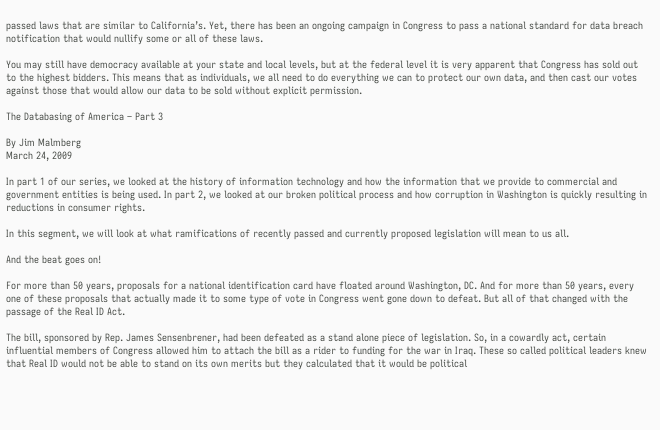passed laws that are similar to California’s. Yet, there has been an ongoing campaign in Congress to pass a national standard for data breach notification that would nullify some or all of these laws.

You may still have democracy available at your state and local levels, but at the federal level it is very apparent that Congress has sold out to the highest bidders. This means that as individuals, we all need to do everything we can to protect our own data, and then cast our votes against those that would allow our data to be sold without explicit permission.

The Databasing of America – Part 3

By Jim Malmberg
March 24, 2009

In part 1 of our series, we looked at the history of information technology and how the information that we provide to commercial and government entities is being used. In part 2, we looked at our broken political process and how corruption in Washington is quickly resulting in reductions in consumer rights.

In this segment, we will look at what ramifications of recently passed and currently proposed legislation will mean to us all.

And the beat goes on!

For more than 50 years, proposals for a national identification card have floated around Washington, DC. And for more than 50 years, every one of these proposals that actually made it to some type of vote in Congress went gone down to defeat. But all of that changed with the passage of the Real ID Act.

The bill, sponsored by Rep. James Sensenbrener, had been defeated as a stand alone piece of legislation. So, in a cowardly act, certain influential members of Congress allowed him to attach the bill as a rider to funding for the war in Iraq. These so called political leaders knew that Real ID would not be able to stand on its own merits but they calculated that it would be political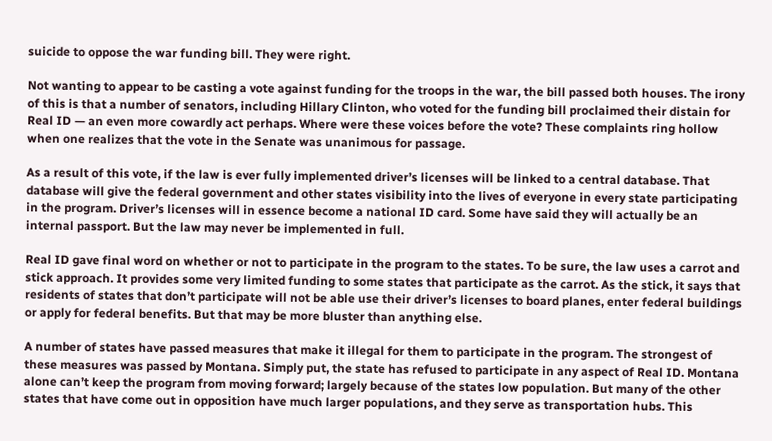suicide to oppose the war funding bill. They were right.

Not wanting to appear to be casting a vote against funding for the troops in the war, the bill passed both houses. The irony of this is that a number of senators, including Hillary Clinton, who voted for the funding bill proclaimed their distain for Real ID — an even more cowardly act perhaps. Where were these voices before the vote? These complaints ring hollow when one realizes that the vote in the Senate was unanimous for passage.

As a result of this vote, if the law is ever fully implemented driver’s licenses will be linked to a central database. That database will give the federal government and other states visibility into the lives of everyone in every state participating in the program. Driver’s licenses will in essence become a national ID card. Some have said they will actually be an internal passport. But the law may never be implemented in full.

Real ID gave final word on whether or not to participate in the program to the states. To be sure, the law uses a carrot and stick approach. It provides some very limited funding to some states that participate as the carrot. As the stick, it says that residents of states that don’t participate will not be able use their driver’s licenses to board planes, enter federal buildings or apply for federal benefits. But that may be more bluster than anything else.

A number of states have passed measures that make it illegal for them to participate in the program. The strongest of these measures was passed by Montana. Simply put, the state has refused to participate in any aspect of Real ID. Montana alone can’t keep the program from moving forward; largely because of the states low population. But many of the other states that have come out in opposition have much larger populations, and they serve as transportation hubs. This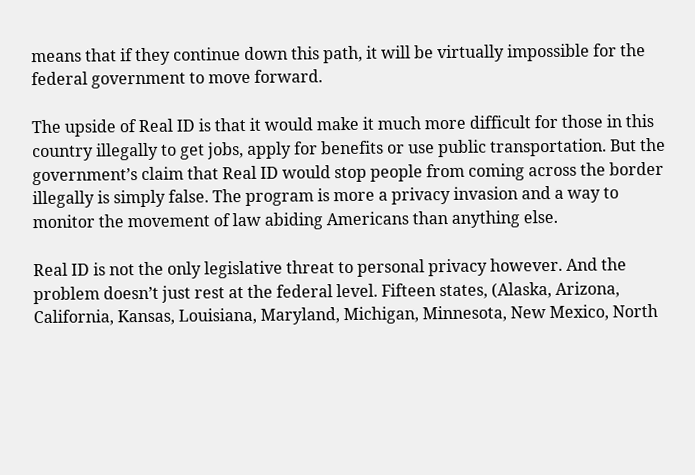means that if they continue down this path, it will be virtually impossible for the federal government to move forward.

The upside of Real ID is that it would make it much more difficult for those in this country illegally to get jobs, apply for benefits or use public transportation. But the government’s claim that Real ID would stop people from coming across the border illegally is simply false. The program is more a privacy invasion and a way to monitor the movement of law abiding Americans than anything else.

Real ID is not the only legislative threat to personal privacy however. And the problem doesn’t just rest at the federal level. Fifteen states, (Alaska, Arizona, California, Kansas, Louisiana, Maryland, Michigan, Minnesota, New Mexico, North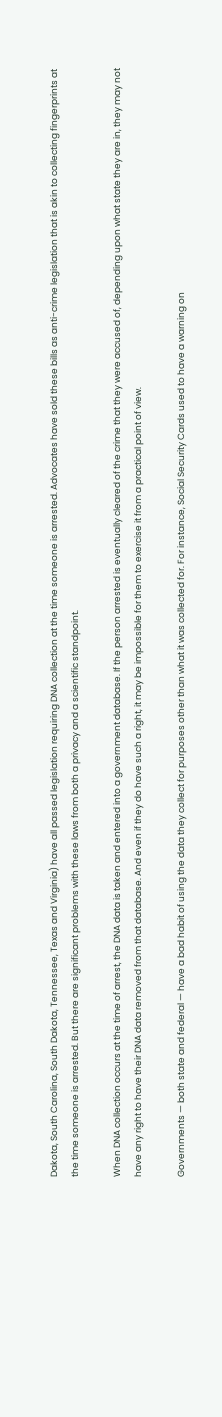Dakota, South Carolina, South Dakota, Tennessee, Texas and Virginia) have all passed legislation requiring DNA collection at the time someone is arrested. Advocates have sold these bills as anti-crime legislation that is akin to collecting fingerprints at the time someone is arrested. But there are significant problems with these laws from both a privacy and a scientific standpoint.

When DNA collection occurs at the time of arrest, the DNA data is taken and entered into a government database. If the person arrested is eventually cleared of the crime that they were accused of, depending upon what state they are in, they may not have any right to have their DNA data removed from that database. And even if they do have such a right, it may be impossible for them to exercise it from a practical point of view.

Governments — both state and federal — have a bad habit of using the data they collect for purposes other than what it was collected for. For instance, Social Security Cards used to have a warning on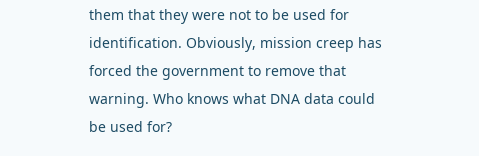them that they were not to be used for identification. Obviously, mission creep has forced the government to remove that warning. Who knows what DNA data could be used for?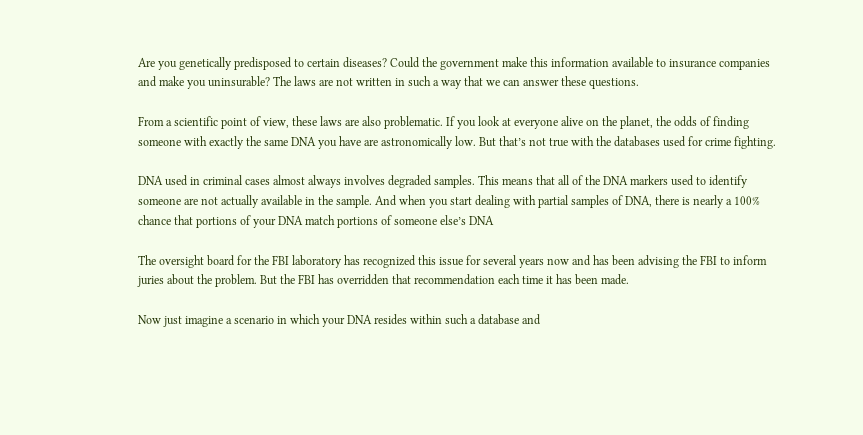Are you genetically predisposed to certain diseases? Could the government make this information available to insurance companies and make you uninsurable? The laws are not written in such a way that we can answer these questions.

From a scientific point of view, these laws are also problematic. If you look at everyone alive on the planet, the odds of finding someone with exactly the same DNA you have are astronomically low. But that’s not true with the databases used for crime fighting.

DNA used in criminal cases almost always involves degraded samples. This means that all of the DNA markers used to identify someone are not actually available in the sample. And when you start dealing with partial samples of DNA, there is nearly a 100% chance that portions of your DNA match portions of someone else’s DNA

The oversight board for the FBI laboratory has recognized this issue for several years now and has been advising the FBI to inform juries about the problem. But the FBI has overridden that recommendation each time it has been made.

Now just imagine a scenario in which your DNA resides within such a database and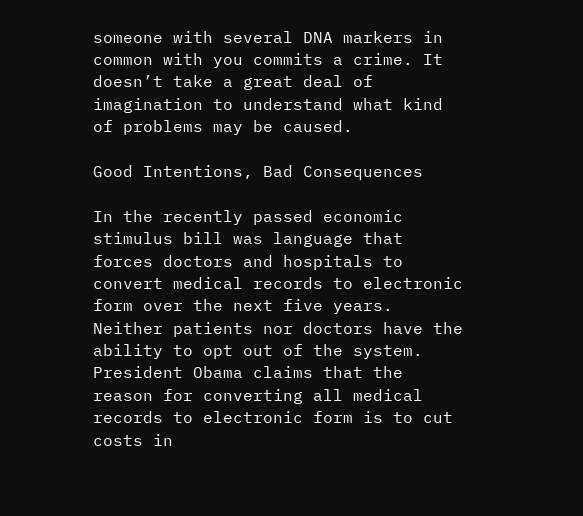someone with several DNA markers in common with you commits a crime. It doesn’t take a great deal of imagination to understand what kind of problems may be caused.

Good Intentions, Bad Consequences

In the recently passed economic stimulus bill was language that forces doctors and hospitals to convert medical records to electronic form over the next five years. Neither patients nor doctors have the ability to opt out of the system. President Obama claims that the reason for converting all medical records to electronic form is to cut costs in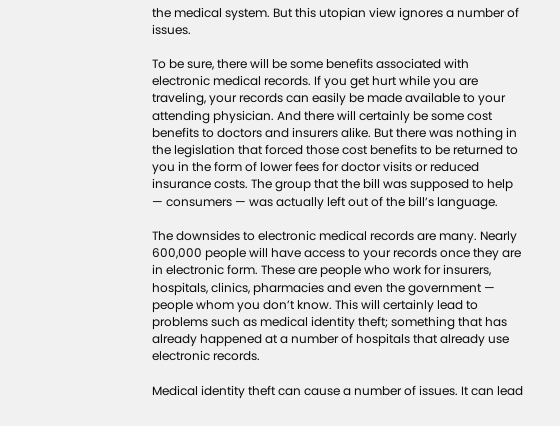the medical system. But this utopian view ignores a number of issues.

To be sure, there will be some benefits associated with electronic medical records. If you get hurt while you are traveling, your records can easily be made available to your attending physician. And there will certainly be some cost benefits to doctors and insurers alike. But there was nothing in the legislation that forced those cost benefits to be returned to you in the form of lower fees for doctor visits or reduced insurance costs. The group that the bill was supposed to help — consumers — was actually left out of the bill’s language.

The downsides to electronic medical records are many. Nearly 600,000 people will have access to your records once they are in electronic form. These are people who work for insurers, hospitals, clinics, pharmacies and even the government — people whom you don’t know. This will certainly lead to problems such as medical identity theft; something that has already happened at a number of hospitals that already use electronic records.

Medical identity theft can cause a number of issues. It can lead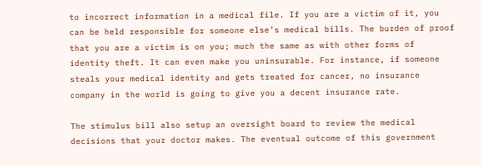to incorrect information in a medical file. If you are a victim of it, you can be held responsible for someone else’s medical bills. The burden of proof that you are a victim is on you; much the same as with other forms of identity theft. It can even make you uninsurable. For instance, if someone steals your medical identity and gets treated for cancer, no insurance company in the world is going to give you a decent insurance rate.

The stimulus bill also setup an oversight board to review the medical decisions that your doctor makes. The eventual outcome of this government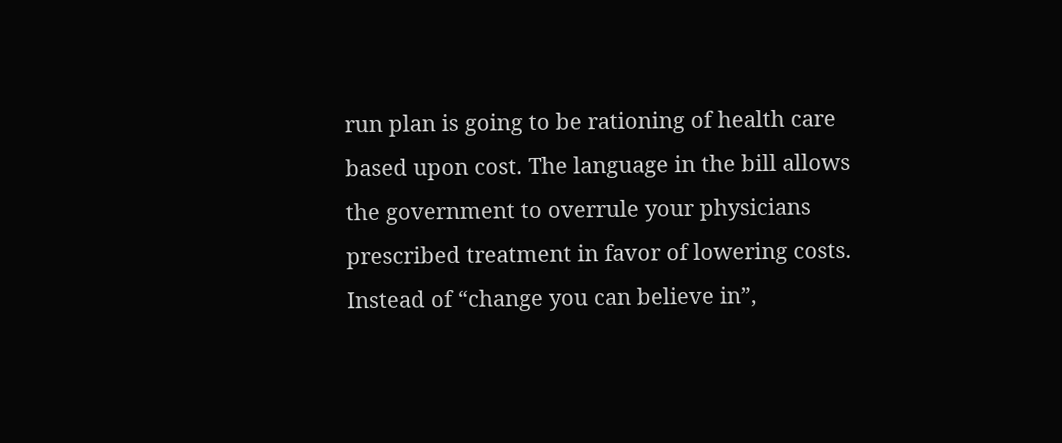run plan is going to be rationing of health care based upon cost. The language in the bill allows the government to overrule your physicians prescribed treatment in favor of lowering costs. Instead of “change you can believe in”,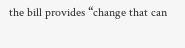the bill provides “change that can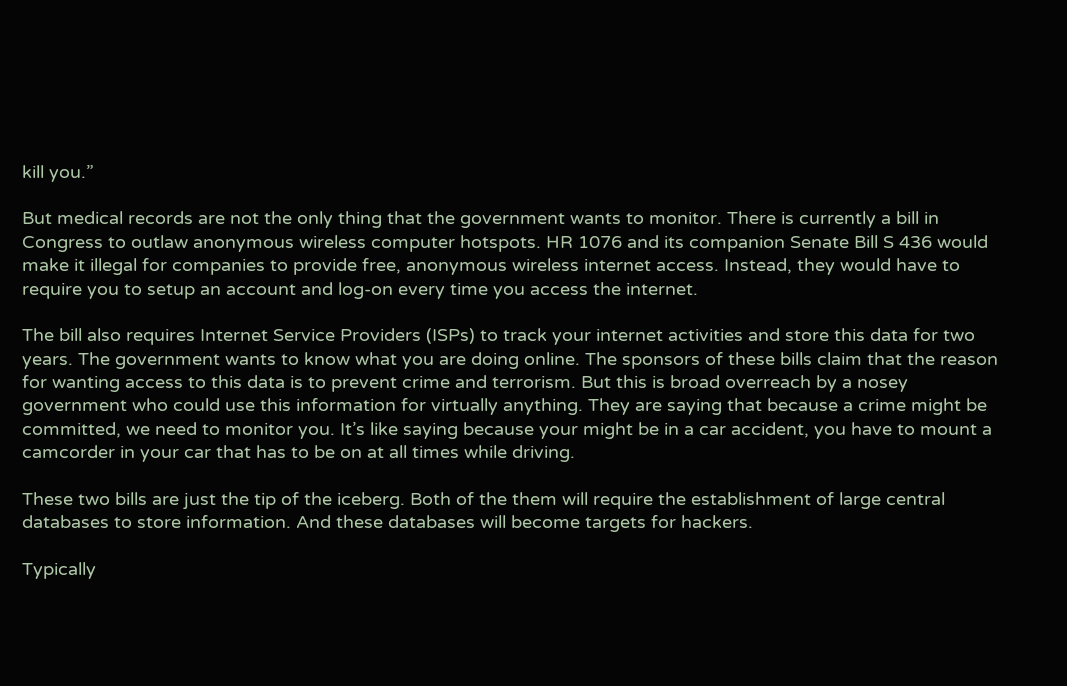kill you.”

But medical records are not the only thing that the government wants to monitor. There is currently a bill in Congress to outlaw anonymous wireless computer hotspots. HR 1076 and its companion Senate Bill S 436 would make it illegal for companies to provide free, anonymous wireless internet access. Instead, they would have to require you to setup an account and log-on every time you access the internet.

The bill also requires Internet Service Providers (ISPs) to track your internet activities and store this data for two years. The government wants to know what you are doing online. The sponsors of these bills claim that the reason for wanting access to this data is to prevent crime and terrorism. But this is broad overreach by a nosey government who could use this information for virtually anything. They are saying that because a crime might be committed, we need to monitor you. It’s like saying because your might be in a car accident, you have to mount a camcorder in your car that has to be on at all times while driving.

These two bills are just the tip of the iceberg. Both of the them will require the establishment of large central databases to store information. And these databases will become targets for hackers.

Typically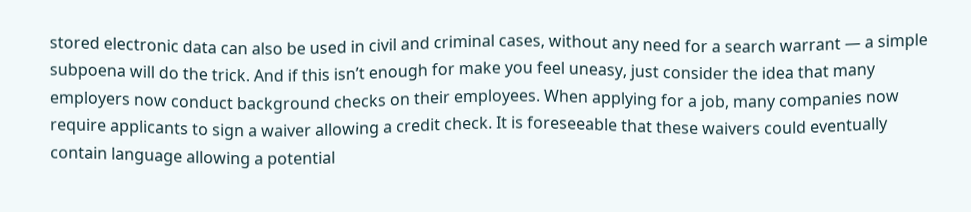stored electronic data can also be used in civil and criminal cases, without any need for a search warrant — a simple subpoena will do the trick. And if this isn’t enough for make you feel uneasy, just consider the idea that many employers now conduct background checks on their employees. When applying for a job, many companies now require applicants to sign a waiver allowing a credit check. It is foreseeable that these waivers could eventually contain language allowing a potential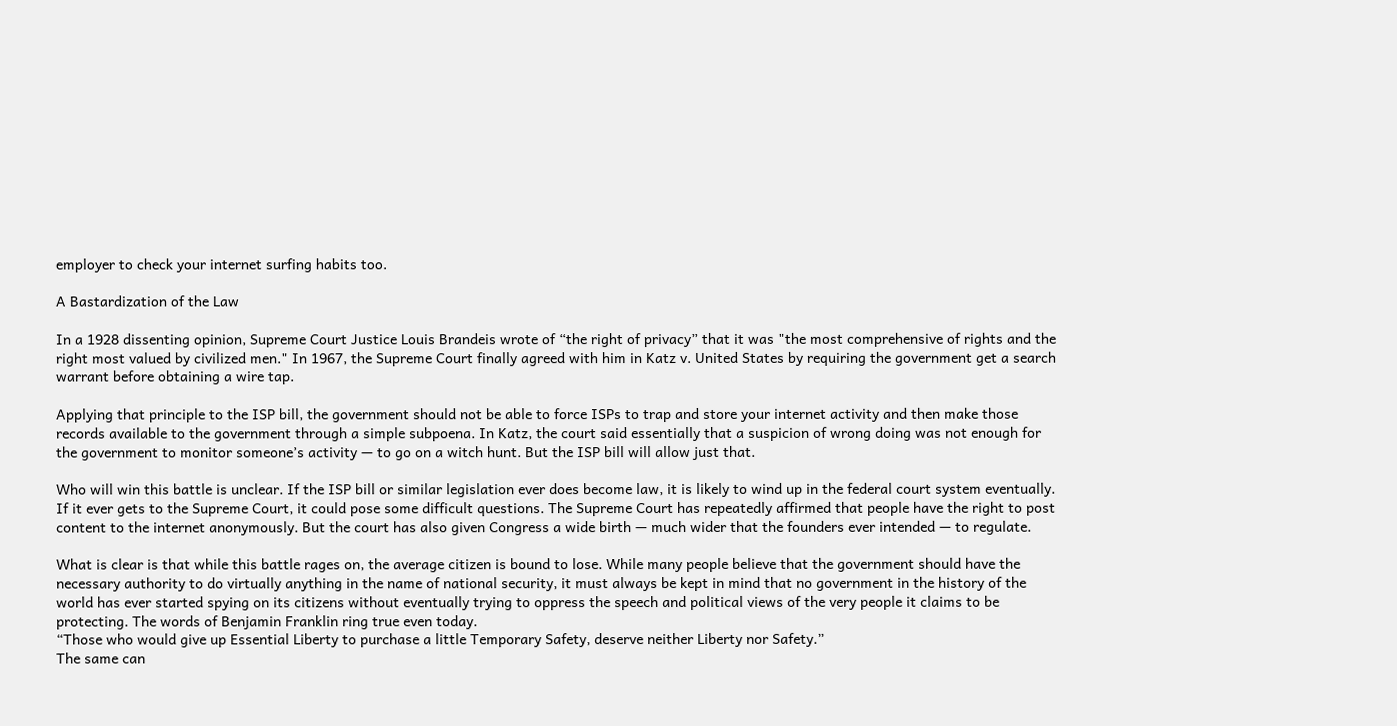employer to check your internet surfing habits too.

A Bastardization of the Law

In a 1928 dissenting opinion, Supreme Court Justice Louis Brandeis wrote of “the right of privacy” that it was "the most comprehensive of rights and the right most valued by civilized men." In 1967, the Supreme Court finally agreed with him in Katz v. United States by requiring the government get a search warrant before obtaining a wire tap.

Applying that principle to the ISP bill, the government should not be able to force ISPs to trap and store your internet activity and then make those records available to the government through a simple subpoena. In Katz, the court said essentially that a suspicion of wrong doing was not enough for the government to monitor someone’s activity — to go on a witch hunt. But the ISP bill will allow just that.

Who will win this battle is unclear. If the ISP bill or similar legislation ever does become law, it is likely to wind up in the federal court system eventually. If it ever gets to the Supreme Court, it could pose some difficult questions. The Supreme Court has repeatedly affirmed that people have the right to post content to the internet anonymously. But the court has also given Congress a wide birth — much wider that the founders ever intended — to regulate.

What is clear is that while this battle rages on, the average citizen is bound to lose. While many people believe that the government should have the necessary authority to do virtually anything in the name of national security, it must always be kept in mind that no government in the history of the world has ever started spying on its citizens without eventually trying to oppress the speech and political views of the very people it claims to be protecting. The words of Benjamin Franklin ring true even today.
“Those who would give up Essential Liberty to purchase a little Temporary Safety, deserve neither Liberty nor Safety.”
The same can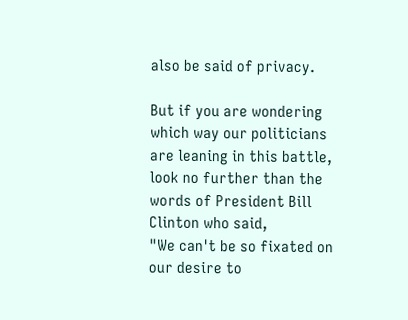also be said of privacy.

But if you are wondering which way our politicians are leaning in this battle, look no further than the words of President Bill Clinton who said,
"We can't be so fixated on our desire to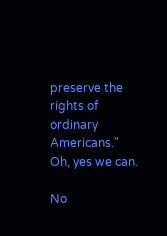preserve the rights of ordinary Americans."
Oh, yes we can.

No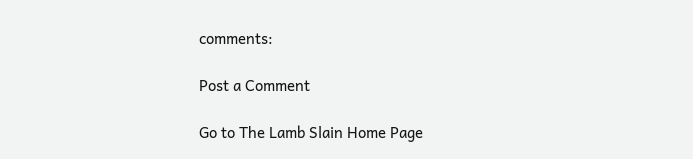comments:

Post a Comment

Go to The Lamb Slain Home Page